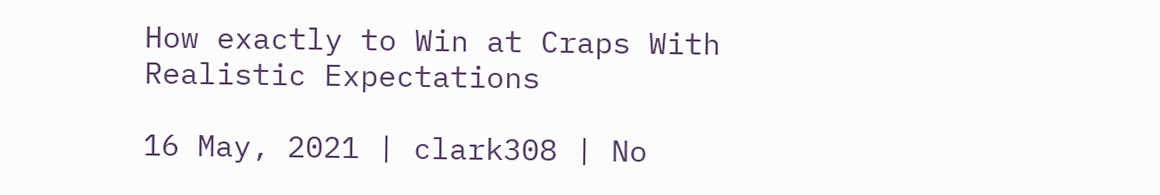How exactly to Win at Craps With Realistic Expectations

16 May, 2021 | clark308 | No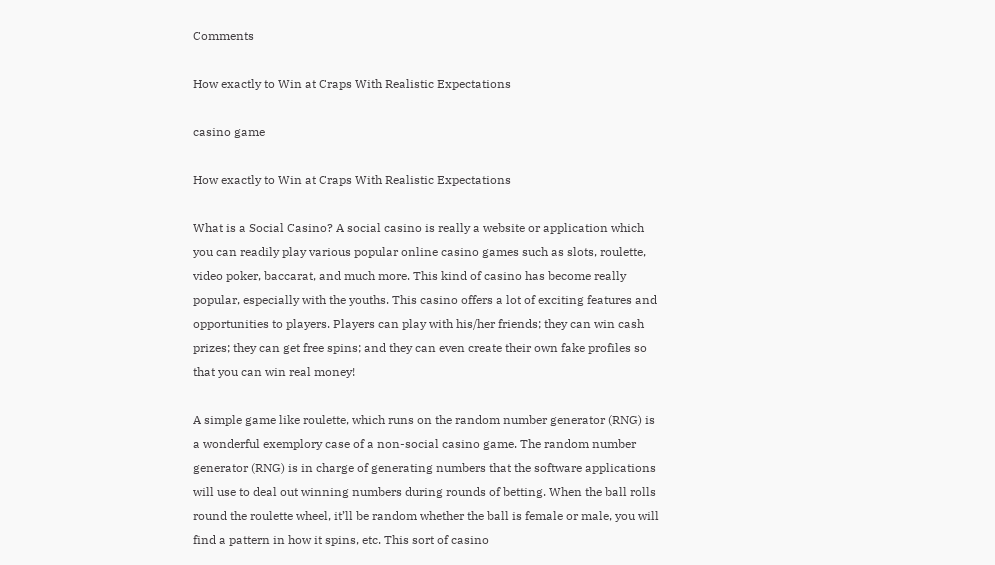Comments

How exactly to Win at Craps With Realistic Expectations

casino game

How exactly to Win at Craps With Realistic Expectations

What is a Social Casino? A social casino is really a website or application which you can readily play various popular online casino games such as slots, roulette, video poker, baccarat, and much more. This kind of casino has become really popular, especially with the youths. This casino offers a lot of exciting features and opportunities to players. Players can play with his/her friends; they can win cash prizes; they can get free spins; and they can even create their own fake profiles so that you can win real money!

A simple game like roulette, which runs on the random number generator (RNG) is a wonderful exemplory case of a non-social casino game. The random number generator (RNG) is in charge of generating numbers that the software applications will use to deal out winning numbers during rounds of betting. When the ball rolls round the roulette wheel, it’ll be random whether the ball is female or male, you will find a pattern in how it spins, etc. This sort of casino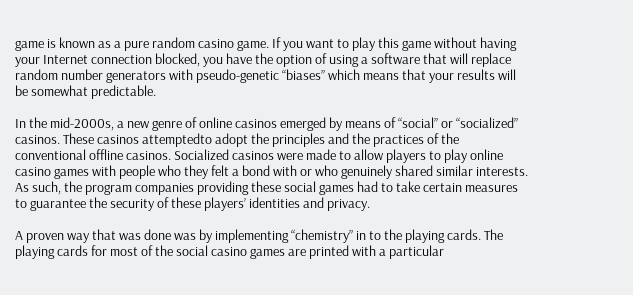game is known as a pure random casino game. If you want to play this game without having your Internet connection blocked, you have the option of using a software that will replace random number generators with pseudo-genetic “biases” which means that your results will be somewhat predictable.

In the mid-2000s, a new genre of online casinos emerged by means of “social” or “socialized” casinos. These casinos attemptedto adopt the principles and the practices of the conventional offline casinos. Socialized casinos were made to allow players to play online casino games with people who they felt a bond with or who genuinely shared similar interests. As such, the program companies providing these social games had to take certain measures to guarantee the security of these players’ identities and privacy.

A proven way that was done was by implementing “chemistry” in to the playing cards. The playing cards for most of the social casino games are printed with a particular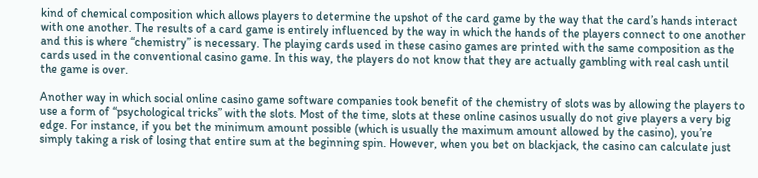kind of chemical composition which allows players to determine the upshot of the card game by the way that the card’s hands interact with one another. The results of a card game is entirely influenced by the way in which the hands of the players connect to one another and this is where “chemistry” is necessary. The playing cards used in these casino games are printed with the same composition as the cards used in the conventional casino game. In this way, the players do not know that they are actually gambling with real cash until the game is over.

Another way in which social online casino game software companies took benefit of the chemistry of slots was by allowing the players to use a form of “psychological tricks” with the slots. Most of the time, slots at these online casinos usually do not give players a very big edge. For instance, if you bet the minimum amount possible (which is usually the maximum amount allowed by the casino), you’re simply taking a risk of losing that entire sum at the beginning spin. However, when you bet on blackjack, the casino can calculate just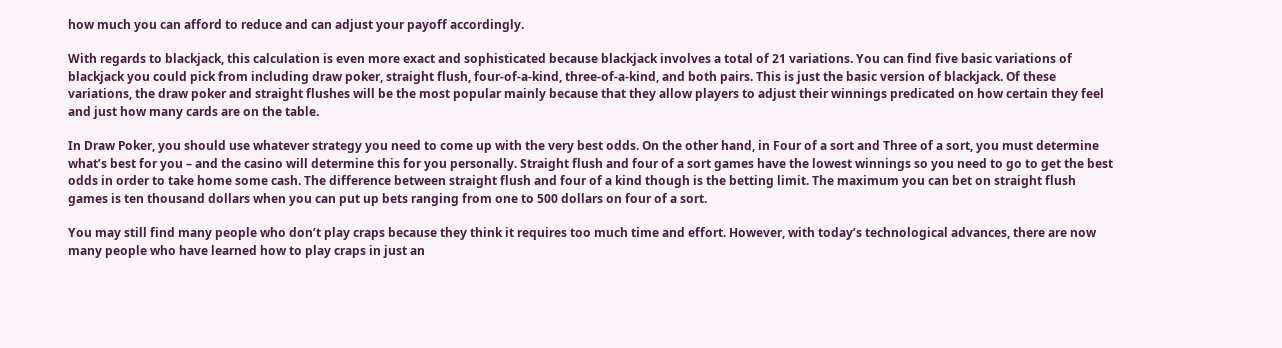how much you can afford to reduce and can adjust your payoff accordingly.

With regards to blackjack, this calculation is even more exact and sophisticated because blackjack involves a total of 21 variations. You can find five basic variations of blackjack you could pick from including draw poker, straight flush, four-of-a-kind, three-of-a-kind, and both pairs. This is just the basic version of blackjack. Of these variations, the draw poker and straight flushes will be the most popular mainly because that they allow players to adjust their winnings predicated on how certain they feel and just how many cards are on the table.

In Draw Poker, you should use whatever strategy you need to come up with the very best odds. On the other hand, in Four of a sort and Three of a sort, you must determine what’s best for you – and the casino will determine this for you personally. Straight flush and four of a sort games have the lowest winnings so you need to go to get the best odds in order to take home some cash. The difference between straight flush and four of a kind though is the betting limit. The maximum you can bet on straight flush games is ten thousand dollars when you can put up bets ranging from one to 500 dollars on four of a sort.

You may still find many people who don’t play craps because they think it requires too much time and effort. However, with today’s technological advances, there are now many people who have learned how to play craps in just an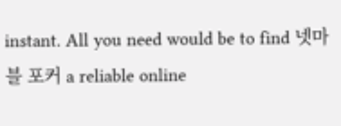instant. All you need would be to find 넷마블 포커 a reliable online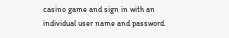casino game and sign in with an individual user name and password.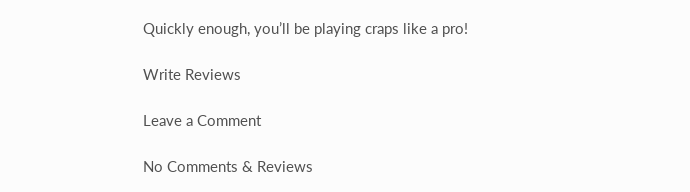Quickly enough, you’ll be playing craps like a pro!

Write Reviews

Leave a Comment

No Comments & Reviews